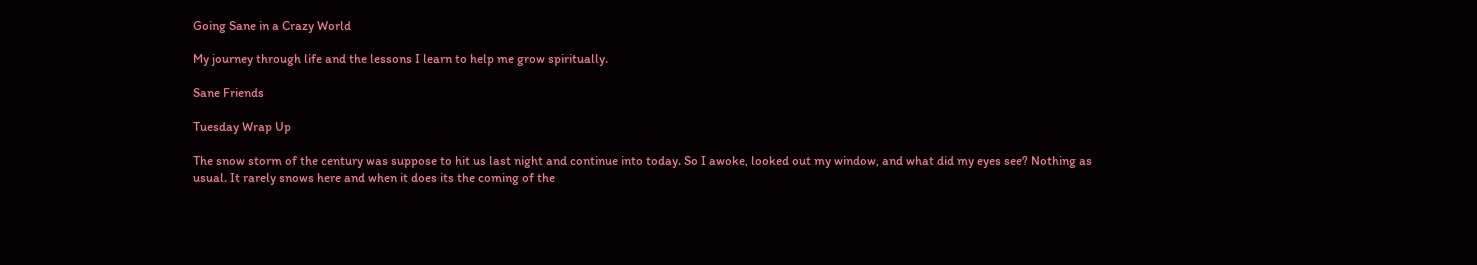Going Sane in a Crazy World

My journey through life and the lessons I learn to help me grow spiritually.

Sane Friends

Tuesday Wrap Up

The snow storm of the century was suppose to hit us last night and continue into today. So I awoke, looked out my window, and what did my eyes see? Nothing as usual. It rarely snows here and when it does its the coming of the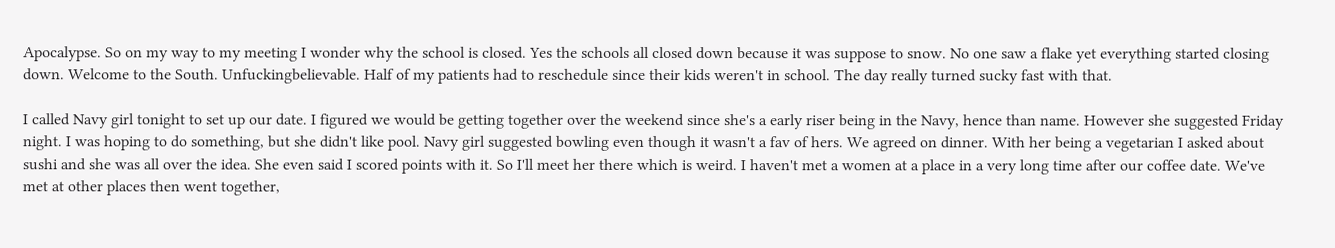Apocalypse. So on my way to my meeting I wonder why the school is closed. Yes the schools all closed down because it was suppose to snow. No one saw a flake yet everything started closing down. Welcome to the South. Unfuckingbelievable. Half of my patients had to reschedule since their kids weren't in school. The day really turned sucky fast with that.

I called Navy girl tonight to set up our date. I figured we would be getting together over the weekend since she's a early riser being in the Navy, hence than name. However she suggested Friday night. I was hoping to do something, but she didn't like pool. Navy girl suggested bowling even though it wasn't a fav of hers. We agreed on dinner. With her being a vegetarian I asked about sushi and she was all over the idea. She even said I scored points with it. So I'll meet her there which is weird. I haven't met a women at a place in a very long time after our coffee date. We've met at other places then went together,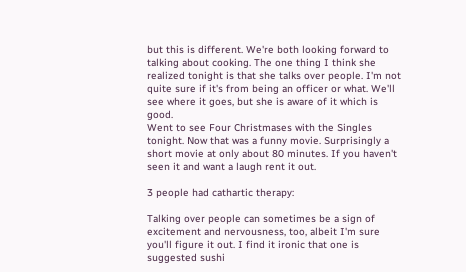but this is different. We're both looking forward to talking about cooking. The one thing I think she realized tonight is that she talks over people. I'm not quite sure if it's from being an officer or what. We'll see where it goes, but she is aware of it which is good.
Went to see Four Christmases with the Singles tonight. Now that was a funny movie. Surprisingly a short movie at only about 80 minutes. If you haven't seen it and want a laugh rent it out.

3 people had cathartic therapy:

Talking over people can sometimes be a sign of excitement and nervousness, too, albeit I'm sure you'll figure it out. I find it ironic that one is suggested sushi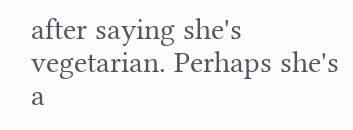after saying she's vegetarian. Perhaps she's a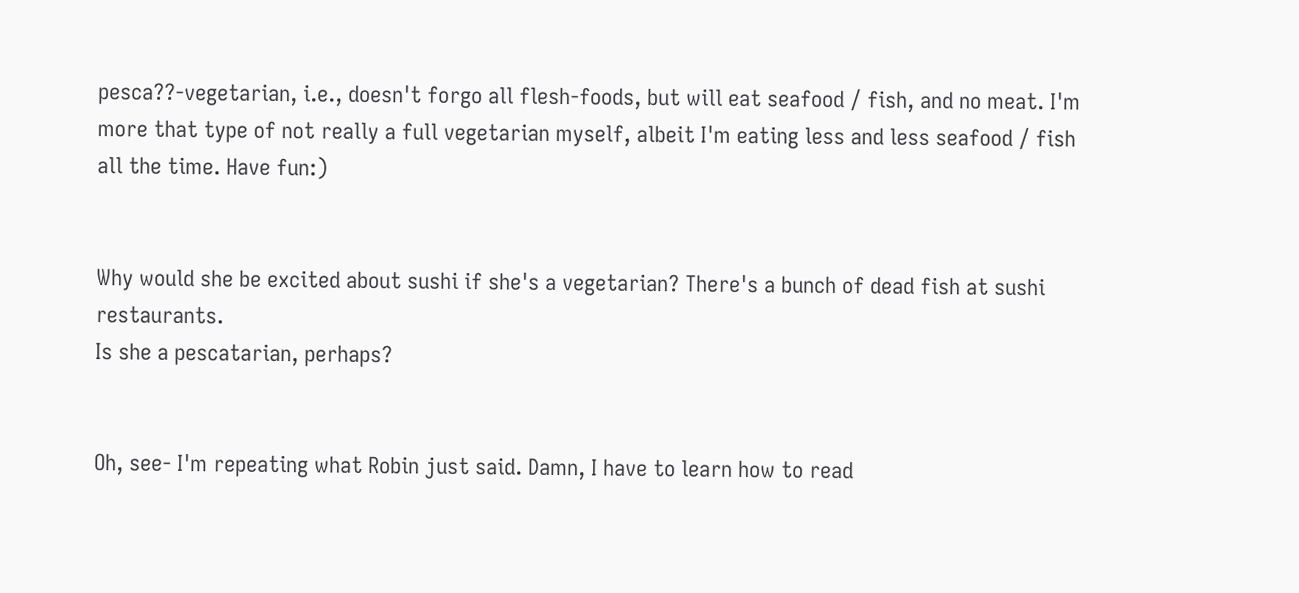pesca??-vegetarian, i.e., doesn't forgo all flesh-foods, but will eat seafood / fish, and no meat. I'm more that type of not really a full vegetarian myself, albeit I'm eating less and less seafood / fish all the time. Have fun:)


Why would she be excited about sushi if she's a vegetarian? There's a bunch of dead fish at sushi restaurants.
Is she a pescatarian, perhaps?


Oh, see- I'm repeating what Robin just said. Damn, I have to learn how to read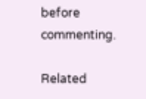before commenting.

Related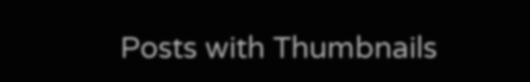Posts with Thumbnails